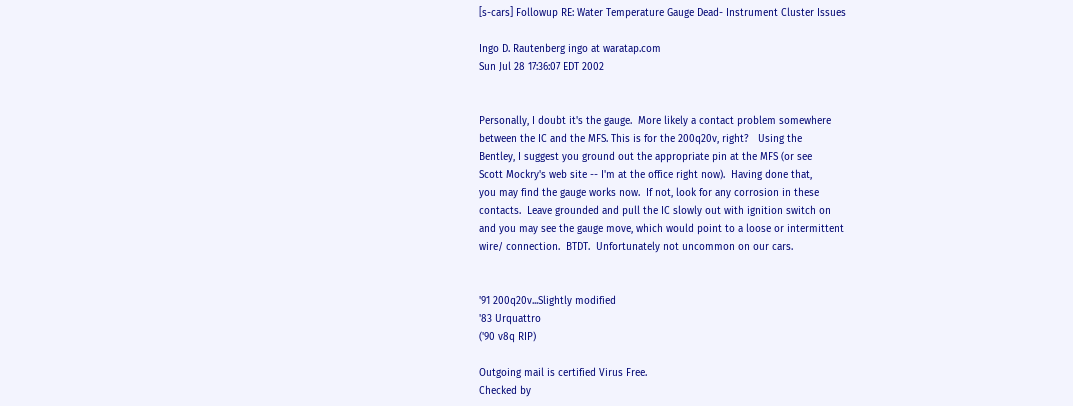[s-cars] Followup RE: Water Temperature Gauge Dead- Instrument Cluster Issues

Ingo D. Rautenberg ingo at waratap.com
Sun Jul 28 17:36:07 EDT 2002


Personally, I doubt it's the gauge.  More likely a contact problem somewhere
between the IC and the MFS. This is for the 200q20v, right?   Using the
Bentley, I suggest you ground out the appropriate pin at the MFS (or see
Scott Mockry's web site -- I'm at the office right now).  Having done that,
you may find the gauge works now.  If not, look for any corrosion in these
contacts.  Leave grounded and pull the IC slowly out with ignition switch on
and you may see the gauge move, which would point to a loose or intermittent
wire/ connection.  BTDT.  Unfortunately not uncommon on our cars.


'91 200q20v...Slightly modified
'83 Urquattro
('90 v8q RIP)

Outgoing mail is certified Virus Free.
Checked by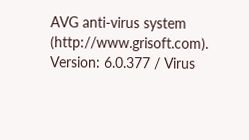AVG anti-virus system (http://www.grisoft.com).
Version: 6.0.377 / Virus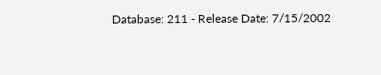Database: 211 - Release Date: 7/15/2002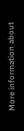More information about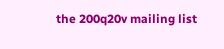the 200q20v mailing list